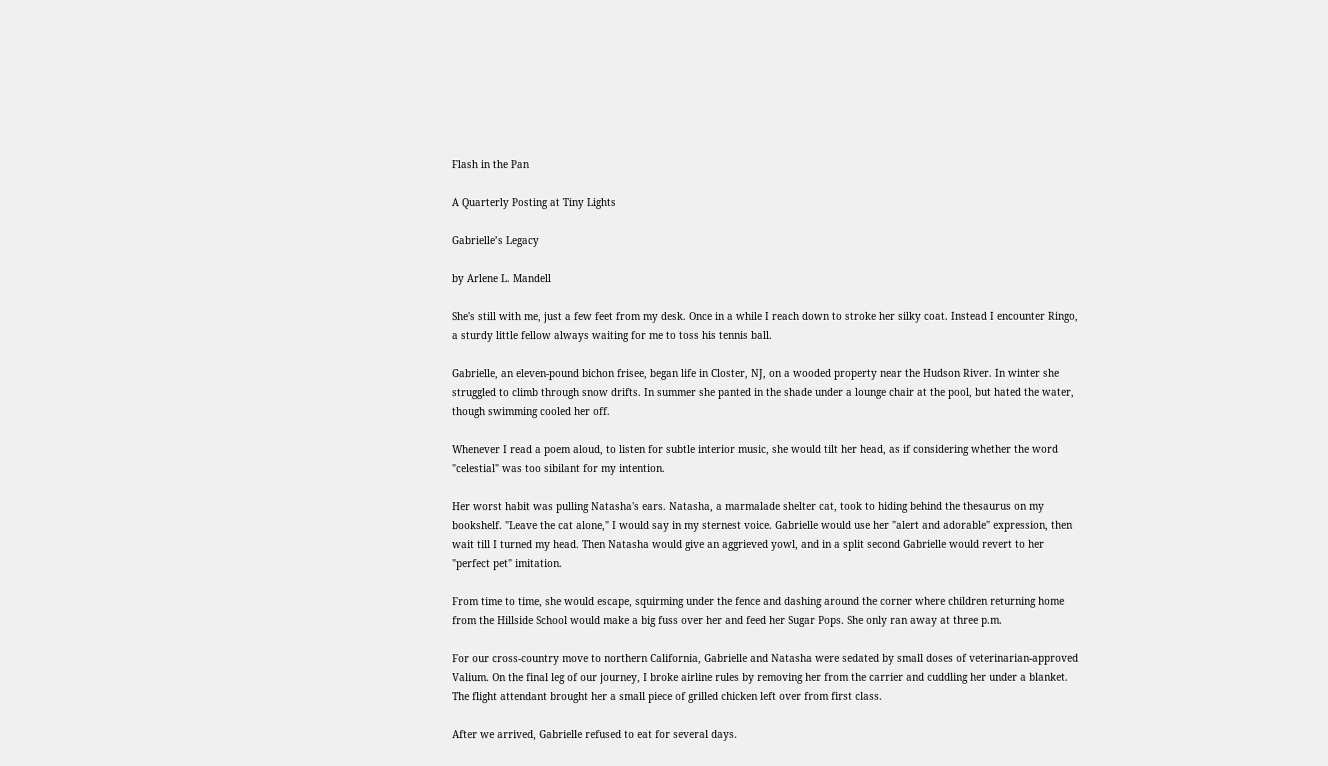Flash in the Pan

A Quarterly Posting at Tiny Lights

Gabrielle’s Legacy

by Arlene L. Mandell

She's still with me, just a few feet from my desk. Once in a while I reach down to stroke her silky coat. Instead I encounter Ringo, a sturdy little fellow always waiting for me to toss his tennis ball.

Gabrielle, an eleven-pound bichon frisee, began life in Closter, NJ, on a wooded property near the Hudson River. In winter she struggled to climb through snow drifts. In summer she panted in the shade under a lounge chair at the pool, but hated the water, though swimming cooled her off.

Whenever I read a poem aloud, to listen for subtle interior music, she would tilt her head, as if considering whether the word "celestial" was too sibilant for my intention.

Her worst habit was pulling Natasha's ears. Natasha, a marmalade shelter cat, took to hiding behind the thesaurus on my bookshelf. "Leave the cat alone," I would say in my sternest voice. Gabrielle would use her "alert and adorable" expression, then wait till I turned my head. Then Natasha would give an aggrieved yowl, and in a split second Gabrielle would revert to her "perfect pet" imitation.

From time to time, she would escape, squirming under the fence and dashing around the corner where children returning home from the Hillside School would make a big fuss over her and feed her Sugar Pops. She only ran away at three p.m.

For our cross-country move to northern California, Gabrielle and Natasha were sedated by small doses of veterinarian-approved Valium. On the final leg of our journey, I broke airline rules by removing her from the carrier and cuddling her under a blanket. The flight attendant brought her a small piece of grilled chicken left over from first class.

After we arrived, Gabrielle refused to eat for several days.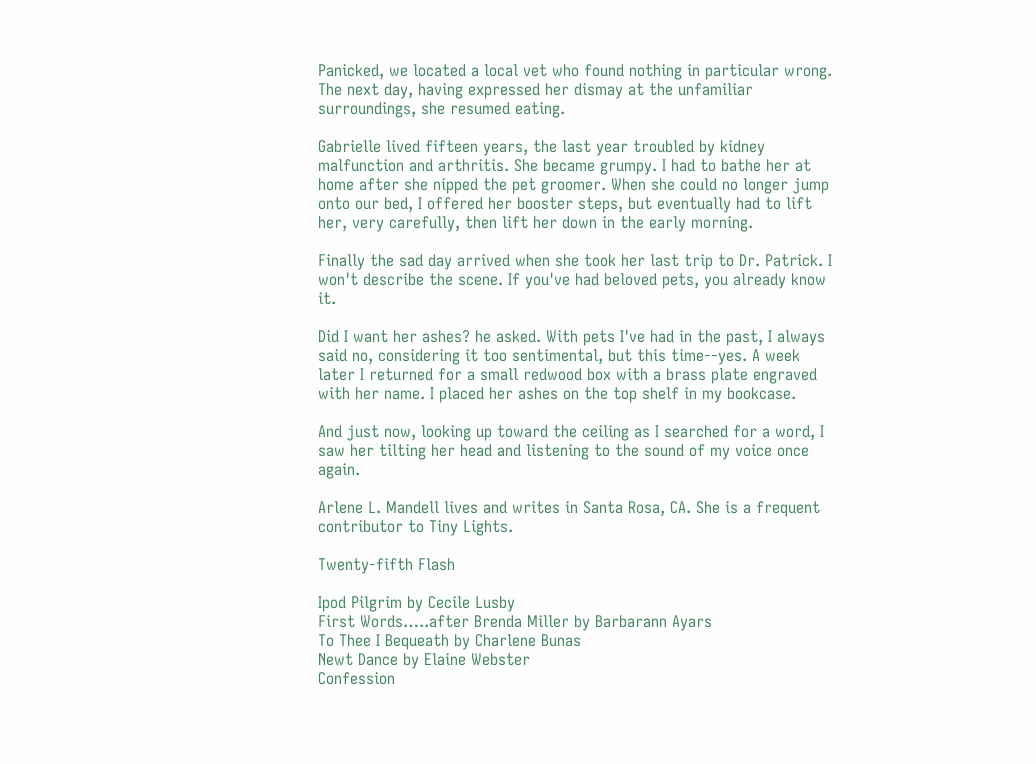Panicked, we located a local vet who found nothing in particular wrong. The next day, having expressed her dismay at the unfamiliar surroundings, she resumed eating.

Gabrielle lived fifteen years, the last year troubled by kidney malfunction and arthritis. She became grumpy. I had to bathe her at home after she nipped the pet groomer. When she could no longer jump onto our bed, I offered her booster steps, but eventually had to lift her, very carefully, then lift her down in the early morning.

Finally the sad day arrived when she took her last trip to Dr. Patrick. I won't describe the scene. If you've had beloved pets, you already know it.

Did I want her ashes? he asked. With pets I've had in the past, I always said no, considering it too sentimental, but this time--yes. A week later I returned for a small redwood box with a brass plate engraved with her name. I placed her ashes on the top shelf in my bookcase.

And just now, looking up toward the ceiling as I searched for a word, I saw her tilting her head and listening to the sound of my voice once again.

Arlene L. Mandell lives and writes in Santa Rosa, CA. She is a frequent contributor to Tiny Lights.

Twenty-fifth Flash

Ipod Pilgrim by Cecile Lusby
First Words…..after Brenda Miller by Barbarann Ayars
To Thee I Bequeath by Charlene Bunas
Newt Dance by Elaine Webster
Confession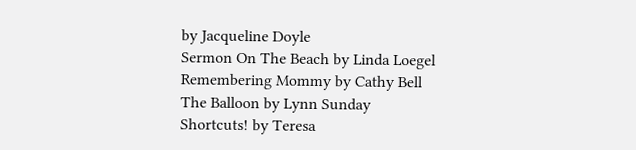by Jacqueline Doyle
Sermon On The Beach by Linda Loegel
Remembering Mommy by Cathy Bell
The Balloon by Lynn Sunday
Shortcuts! by Teresa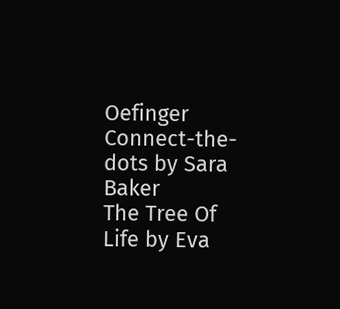Oefinger
Connect-the-dots by Sara Baker
The Tree Of Life by Eva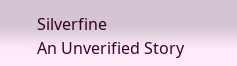Silverfine
An Unverified Story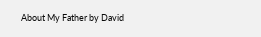About My Father by David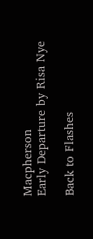Macpherson
Early Departure by Risa Nye

Back to Flashes